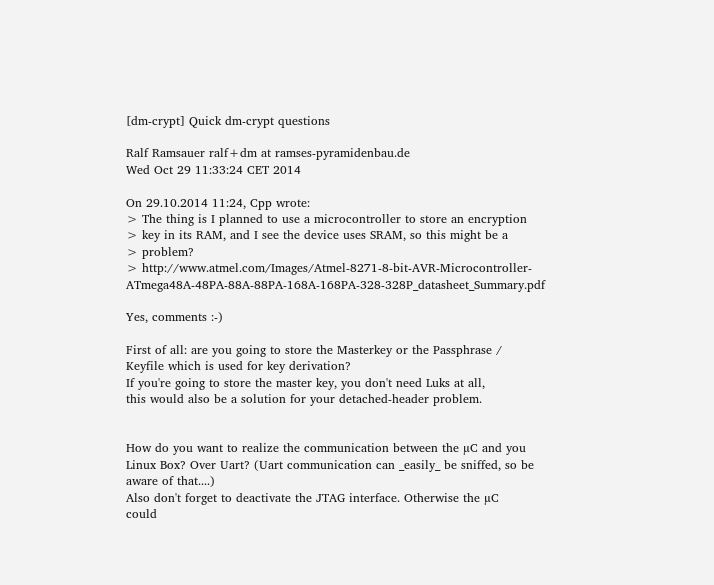[dm-crypt] Quick dm-crypt questions

Ralf Ramsauer ralf+dm at ramses-pyramidenbau.de
Wed Oct 29 11:33:24 CET 2014

On 29.10.2014 11:24, Cpp wrote:
> The thing is I planned to use a microcontroller to store an encryption
> key in its RAM, and I see the device uses SRAM, so this might be a
> problem?
> http://www.atmel.com/Images/Atmel-8271-8-bit-AVR-Microcontroller-ATmega48A-48PA-88A-88PA-168A-168PA-328-328P_datasheet_Summary.pdf

Yes, comments :-)

First of all: are you going to store the Masterkey or the Passphrase /
Keyfile which is used for key derivation?
If you're going to store the master key, you don't need Luks at all,
this would also be a solution for your detached-header problem.


How do you want to realize the communication between the µC and you
Linux Box? Over Uart? (Uart communication can _easily_ be sniffed, so be
aware of that....)
Also don't forget to deactivate the JTAG interface. Otherwise the µC
could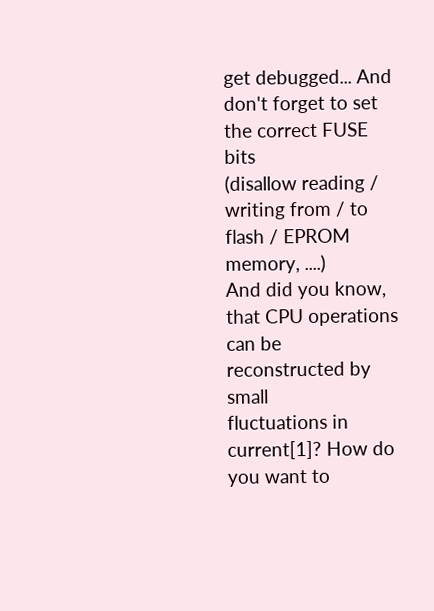get debugged... And don't forget to set the correct FUSE bits
(disallow reading / writing from / to flash / EPROM memory, ....)
And did you know, that CPU operations can be reconstructed by small
fluctuations in current[1]? How do you want to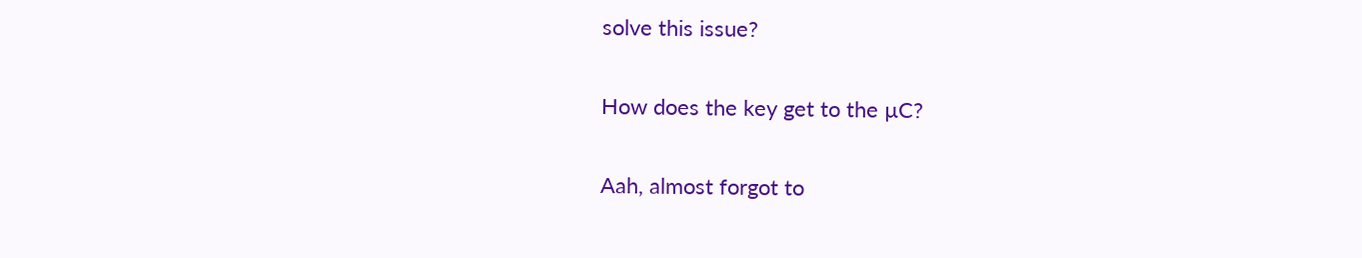solve this issue?

How does the key get to the µC?

Aah, almost forgot to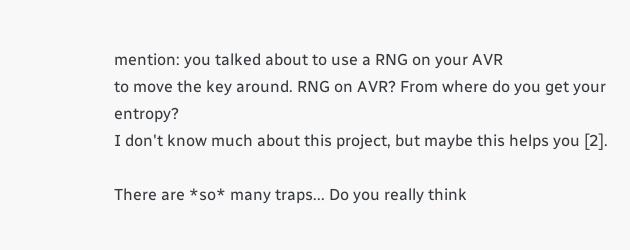mention: you talked about to use a RNG on your AVR
to move the key around. RNG on AVR? From where do you get your entropy?
I don't know much about this project, but maybe this helps you [2].

There are *so* many traps... Do you really think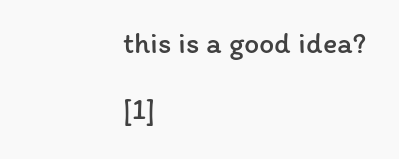this is a good idea?

[1]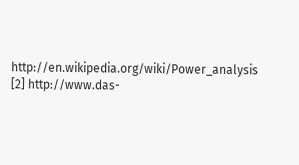http://en.wikipedia.org/wiki/Power_analysis
[2] http://www.das-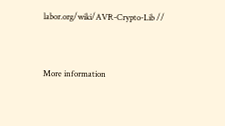labor.org/wiki/AVR-Crypto-Lib //


More information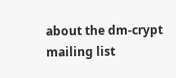about the dm-crypt mailing list